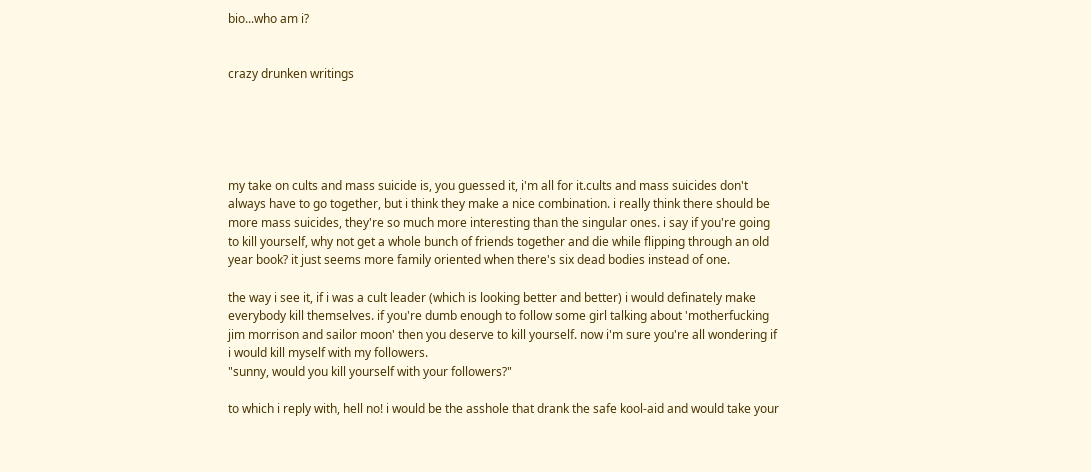bio...who am i?


crazy drunken writings





my take on cults and mass suicide is, you guessed it, i'm all for it.cults and mass suicides don't always have to go together, but i think they make a nice combination. i really think there should be more mass suicides, they're so much more interesting than the singular ones. i say if you're going to kill yourself, why not get a whole bunch of friends together and die while flipping through an old year book? it just seems more family oriented when there's six dead bodies instead of one.

the way i see it, if i was a cult leader (which is looking better and better) i would definately make everybody kill themselves. if you're dumb enough to follow some girl talking about 'motherfucking jim morrison and sailor moon' then you deserve to kill yourself. now i'm sure you're all wondering if i would kill myself with my followers.
"sunny, would you kill yourself with your followers?"

to which i reply with, hell no! i would be the asshole that drank the safe kool-aid and would take your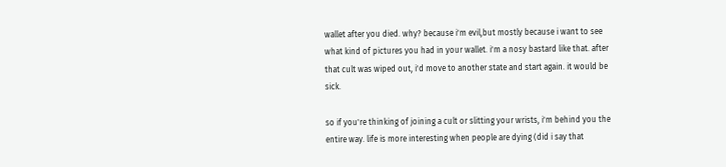wallet after you died. why? because i'm evil,but mostly because i want to see what kind of pictures you had in your wallet. i'm a nosy bastard like that. after that cult was wiped out, i'd move to another state and start again. it would be sick.

so if you're thinking of joining a cult or slitting your wrists, i'm behind you the entire way. life is more interesting when people are dying (did i say that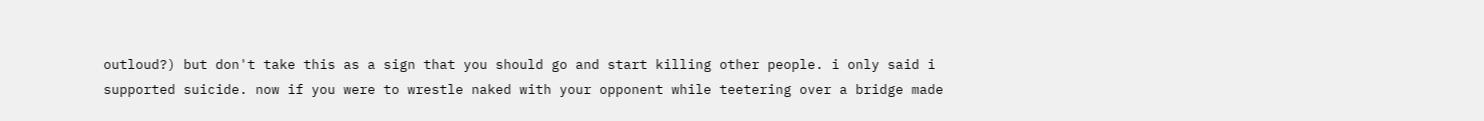outloud?) but don't take this as a sign that you should go and start killing other people. i only said i supported suicide. now if you were to wrestle naked with your opponent while teetering over a bridge made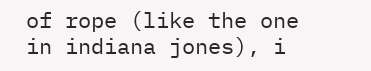of rope (like the one in indiana jones), i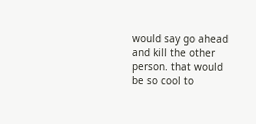would say go ahead and kill the other person. that would be so cool to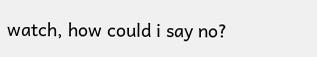watch, how could i say no?